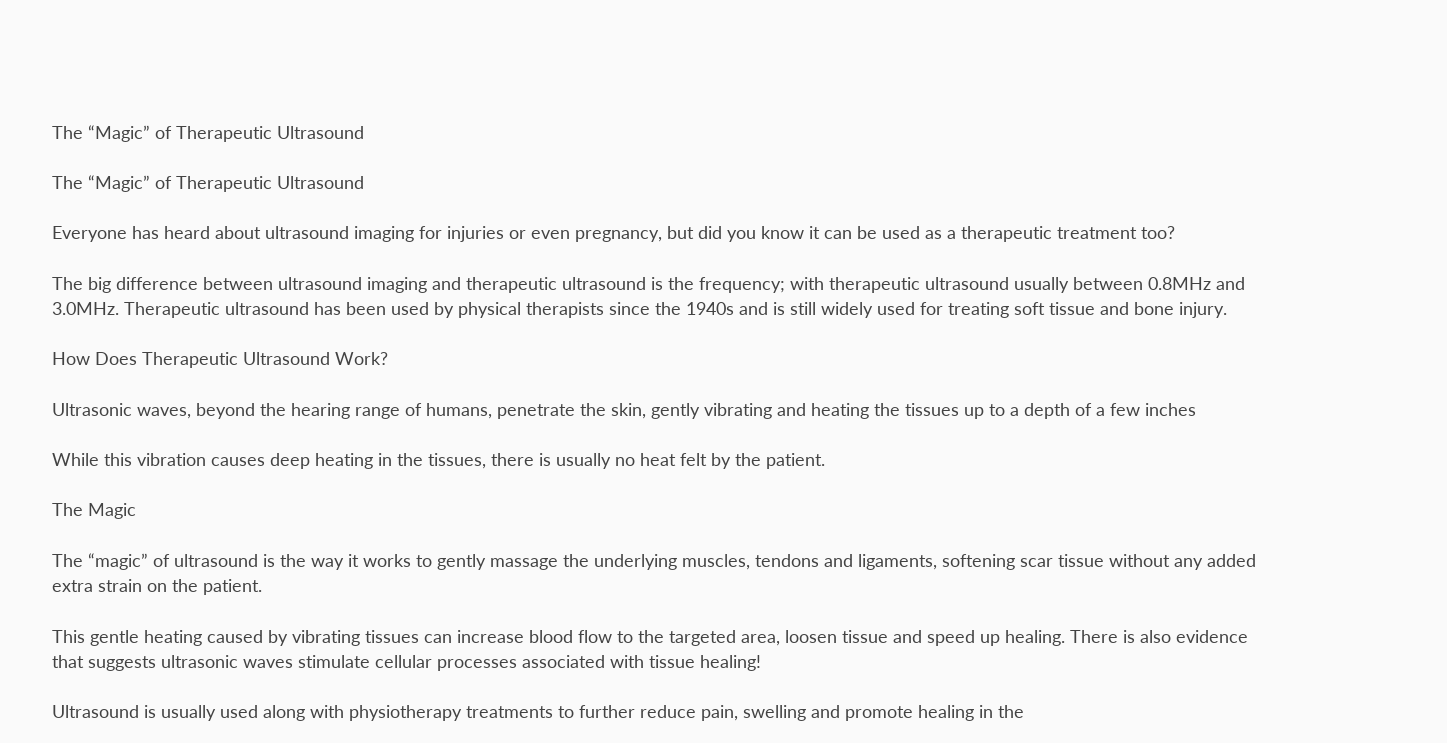The “Magic” of Therapeutic Ultrasound

The “Magic” of Therapeutic Ultrasound

Everyone has heard about ultrasound imaging for injuries or even pregnancy, but did you know it can be used as a therapeutic treatment too?

The big difference between ultrasound imaging and therapeutic ultrasound is the frequency; with therapeutic ultrasound usually between 0.8MHz and 3.0MHz. Therapeutic ultrasound has been used by physical therapists since the 1940s and is still widely used for treating soft tissue and bone injury.

How Does Therapeutic Ultrasound Work?

Ultrasonic waves, beyond the hearing range of humans, penetrate the skin, gently vibrating and heating the tissues up to a depth of a few inches

While this vibration causes deep heating in the tissues, there is usually no heat felt by the patient.

The Magic

The “magic” of ultrasound is the way it works to gently massage the underlying muscles, tendons and ligaments, softening scar tissue without any added extra strain on the patient.

This gentle heating caused by vibrating tissues can increase blood flow to the targeted area, loosen tissue and speed up healing. There is also evidence that suggests ultrasonic waves stimulate cellular processes associated with tissue healing!

Ultrasound is usually used along with physiotherapy treatments to further reduce pain, swelling and promote healing in the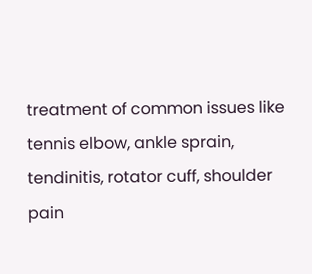treatment of common issues like tennis elbow, ankle sprain, tendinitis, rotator cuff, shoulder pain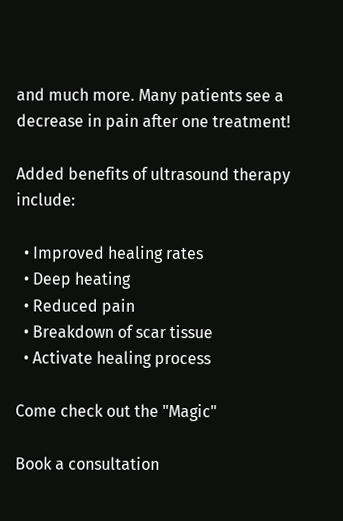and much more. Many patients see a decrease in pain after one treatment!

Added benefits of ultrasound therapy include:

  • Improved healing rates
  • Deep heating
  • Reduced pain
  • Breakdown of scar tissue
  • Activate healing process

Come check out the "Magic"

Book a consultation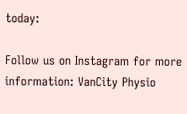today:

Follow us on Instagram for more information: VanCity Physio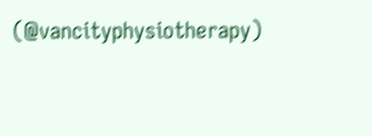(@vancityphysiotherapy)